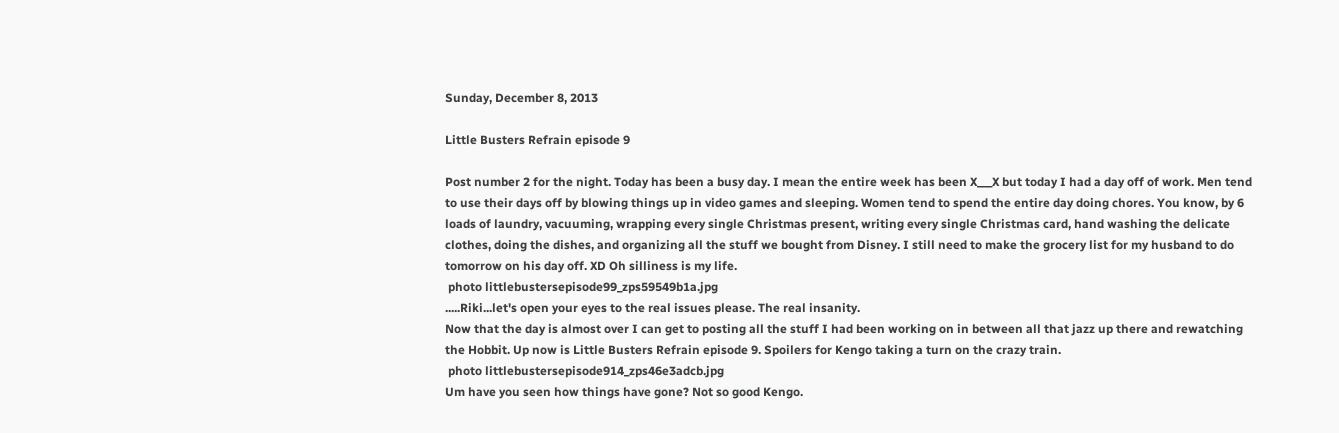Sunday, December 8, 2013

Little Busters Refrain episode 9

Post number 2 for the night. Today has been a busy day. I mean the entire week has been X___X but today I had a day off of work. Men tend to use their days off by blowing things up in video games and sleeping. Women tend to spend the entire day doing chores. You know, by 6 loads of laundry, vacuuming, wrapping every single Christmas present, writing every single Christmas card, hand washing the delicate clothes, doing the dishes, and organizing all the stuff we bought from Disney. I still need to make the grocery list for my husband to do tomorrow on his day off. XD Oh silliness is my life.
 photo littlebustersepisode99_zps59549b1a.jpg
.....Riki...let's open your eyes to the real issues please. The real insanity.
Now that the day is almost over I can get to posting all the stuff I had been working on in between all that jazz up there and rewatching the Hobbit. Up now is Little Busters Refrain episode 9. Spoilers for Kengo taking a turn on the crazy train.
 photo littlebustersepisode914_zps46e3adcb.jpg
Um have you seen how things have gone? Not so good Kengo.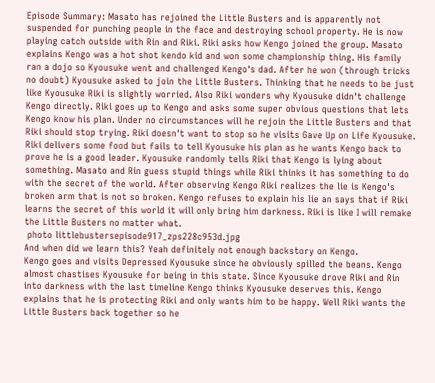Episode Summary: Masato has rejoined the Little Busters and is apparently not suspended for punching people in the face and destroying school property. He is now playing catch outside with Rin and Riki. Riki asks how Kengo joined the group. Masato explains Kengo was a hot shot kendo kid and won some championship thing. His family ran a dojo so Kyousuke went and challenged Kengo's dad. After he won (through tricks no doubt) Kyousuke asked to join the Little Busters. Thinking that he needs to be just like Kyousuke Riki is slightly worried. Also Riki wonders why Kyousuke didn't challenge Kengo directly. Riki goes up to Kengo and asks some super obvious questions that lets Kengo know his plan. Under no circumstances will he rejoin the Little Busters and that Riki should stop trying. Riki doesn't want to stop so he visits Gave Up on Life Kyousuke. Riki delivers some food but fails to tell Kyousuke his plan as he wants Kengo back to prove he is a good leader. Kyousuke randomly tells Riki that Kengo is lying about something. Masato and Rin guess stupid things while Riki thinks it has something to do with the secret of the world. After observing Kengo Riki realizes the lie is Kengo's broken arm that is not so broken. Kengo refuses to explain his lie an says that if Riki learns the secret of this world it will only bring him darkness. Riki is like I will remake the Little Busters no matter what.
 photo littlebustersepisode917_zps228c953d.jpg
And when did we learn this? Yeah definitely not enough backstory on Kengo.
Kengo goes and visits Depressed Kyousuke since he obviously spilled the beans. Kengo almost chastises Kyousuke for being in this state. Since Kyousuke drove Riki and Rin into darkness with the last timeline Kengo thinks Kyousuke deserves this. Kengo explains that he is protecting Riki and only wants him to be happy. Well Riki wants the Little Busters back together so he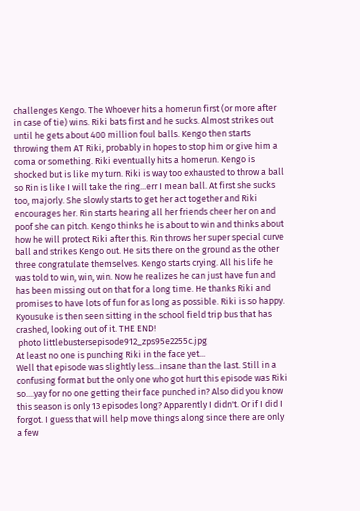challenges Kengo. The Whoever hits a homerun first (or more after in case of tie) wins. Riki bats first and he sucks. Almost strikes out until he gets about 400 million foul balls. Kengo then starts throwing them AT Riki, probably in hopes to stop him or give him a coma or something. Riki eventually hits a homerun. Kengo is shocked but is like my turn. Riki is way too exhausted to throw a ball so Rin is like I will take the ring...err I mean ball. At first she sucks too, majorly. She slowly starts to get her act together and Riki encourages her. Rin starts hearing all her friends cheer her on and poof she can pitch. Kengo thinks he is about to win and thinks about how he will protect Riki after this. Rin throws her super special curve ball and strikes Kengo out. He sits there on the ground as the other three congratulate themselves. Kengo starts crying. All his life he was told to win, win, win. Now he realizes he can just have fun and has been missing out on that for a long time. He thanks Riki and promises to have lots of fun for as long as possible. Riki is so happy. Kyousuke is then seen sitting in the school field trip bus that has crashed, looking out of it. THE END!
 photo littlebustersepisode912_zps95e2255c.jpg
At least no one is punching Riki in the face yet...
Well that episode was slightly less...insane than the last. Still in a confusing format but the only one who got hurt this episode was Riki so....yay for no one getting their face punched in? Also did you know this season is only 13 episodes long? Apparently I didn't. Or if I did I forgot. I guess that will help move things along since there are only a few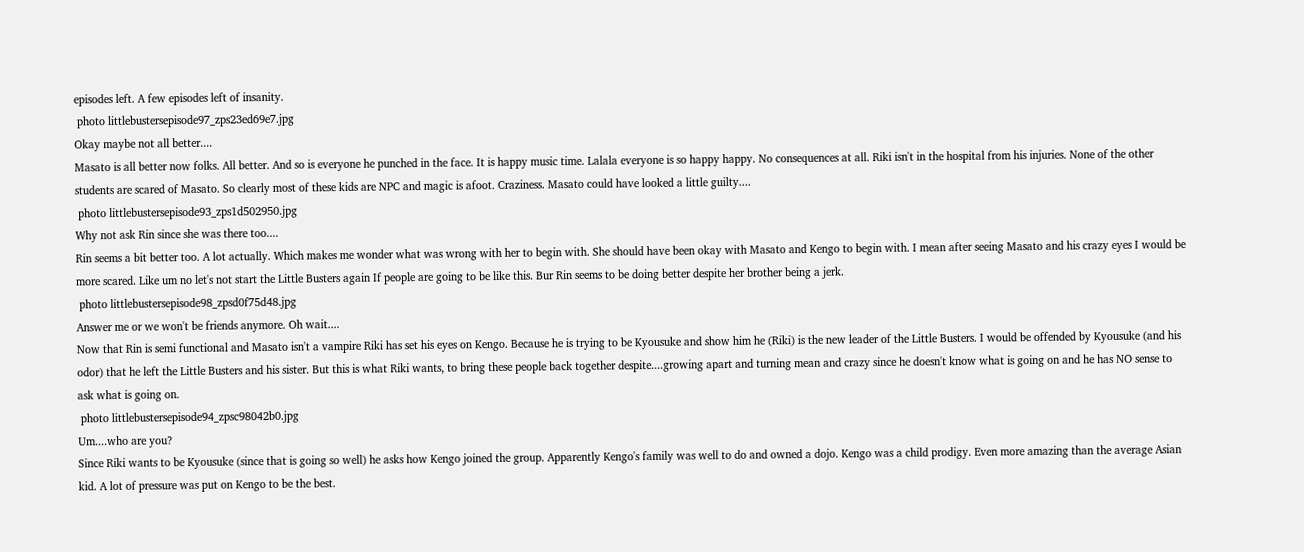episodes left. A few episodes left of insanity.
 photo littlebustersepisode97_zps23ed69e7.jpg
Okay maybe not all better....
Masato is all better now folks. All better. And so is everyone he punched in the face. It is happy music time. Lalala everyone is so happy happy. No consequences at all. Riki isn't in the hospital from his injuries. None of the other students are scared of Masato. So clearly most of these kids are NPC and magic is afoot. Craziness. Masato could have looked a little guilty....
 photo littlebustersepisode93_zps1d502950.jpg
Why not ask Rin since she was there too....
Rin seems a bit better too. A lot actually. Which makes me wonder what was wrong with her to begin with. She should have been okay with Masato and Kengo to begin with. I mean after seeing Masato and his crazy eyes I would be more scared. Like um no let's not start the Little Busters again If people are going to be like this. Bur Rin seems to be doing better despite her brother being a jerk.
 photo littlebustersepisode98_zpsd0f75d48.jpg
Answer me or we won't be friends anymore. Oh wait....
Now that Rin is semi functional and Masato isn't a vampire Riki has set his eyes on Kengo. Because he is trying to be Kyousuke and show him he (Riki) is the new leader of the Little Busters. I would be offended by Kyousuke (and his odor) that he left the Little Busters and his sister. But this is what Riki wants, to bring these people back together despite....growing apart and turning mean and crazy since he doesn't know what is going on and he has NO sense to ask what is going on.
 photo littlebustersepisode94_zpsc98042b0.jpg
Um....who are you?
Since Riki wants to be Kyousuke (since that is going so well) he asks how Kengo joined the group. Apparently Kengo's family was well to do and owned a dojo. Kengo was a child prodigy. Even more amazing than the average Asian kid. A lot of pressure was put on Kengo to be the best.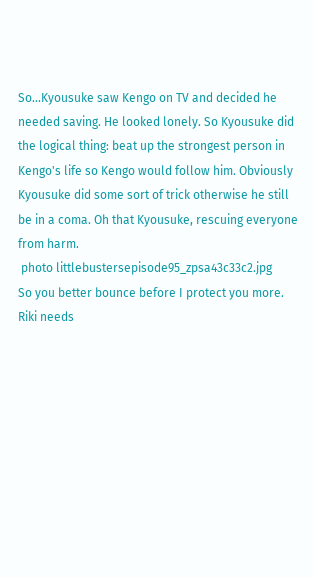So...Kyousuke saw Kengo on TV and decided he needed saving. He looked lonely. So Kyousuke did the logical thing: beat up the strongest person in Kengo's life so Kengo would follow him. Obviously Kyousuke did some sort of trick otherwise he still be in a coma. Oh that Kyousuke, rescuing everyone from harm.
 photo littlebustersepisode95_zpsa43c33c2.jpg
So you better bounce before I protect you more.
Riki needs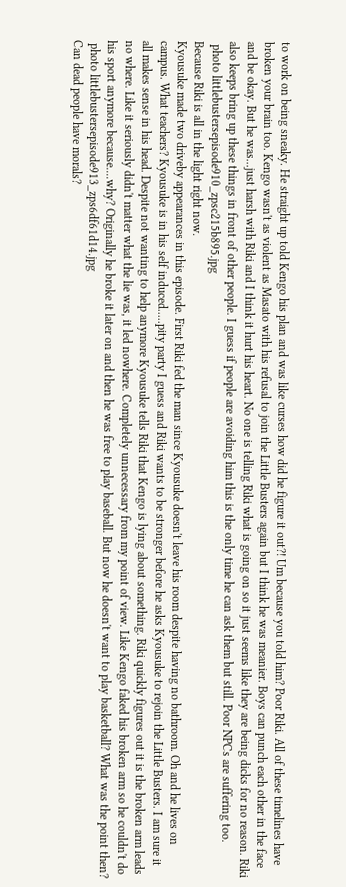to work on being sneaky. He straight up told Kengo his plan and was like curses how did he figure it out?! Um because you told him? Poor Riki. All of these timelines have broken your brain too. Kengo wasn't as violent as Masato with his refusal to join the Little Busters again but I think he was meanier. Boys can punch each other in the face and be okay. But he was...just harsh with Riki and I think it hurt his heart. No one is telling Riki what is going on so it just seems like they are being dicks for no reason. Riki also keeps bring up these things in front of other people. I guess if people are avoiding him this is the only time he can ask them but still. Poor NPCs are suffering too.
 photo littlebustersepisode910_zpsc215b895.jpg
Because Riki is all in the light right now.
Kyousuke made two driveby appearances in this episode. First Riki fed the man since Kyousuke doesn't leave his room despite having no bathroom. Oh and he lives on campus. What teachers? Kyousuke is in his self induced.....pity party I guess and Riki wants to be stronger before he asks Kyousuke to rejoin the Little Busters. I am sure it all makes sense in his head. Despite not wanting to help anymore Kyousuke tells Riki that Kengo is lying about something. Riki quickly figures out it is the broken arm leads no where. Like it seriously didn't matter what the lie was, it led nowhere. Completely unnecessary from my point of view. Like Kengo faked his broken arm so he couldn't do his sport anymore because....why? Originally he broke it later on and then he was free to play baseball. But now he doesn't want to play basketball? What was the point then?
 photo littlebustersepisode913_zps6df61d14.jpg
Can dead people have morals?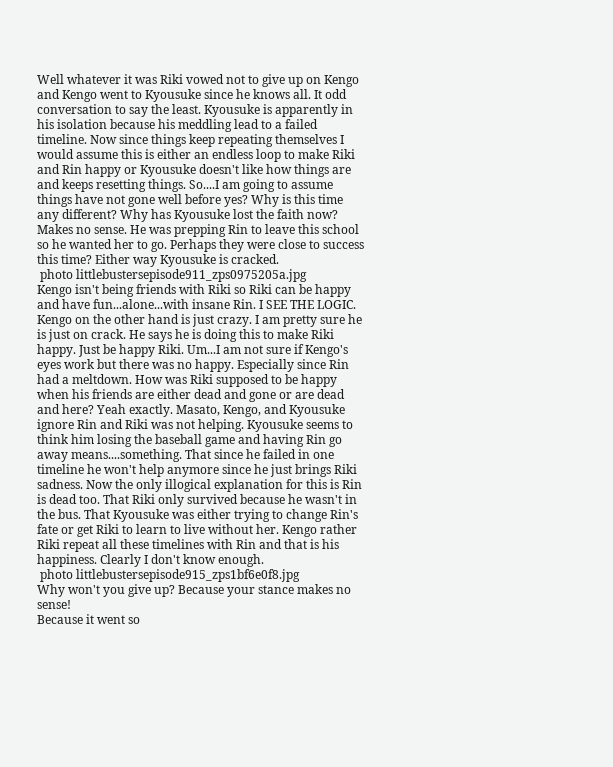Well whatever it was Riki vowed not to give up on Kengo and Kengo went to Kyousuke since he knows all. It odd conversation to say the least. Kyousuke is apparently in his isolation because his meddling lead to a failed timeline. Now since things keep repeating themselves I would assume this is either an endless loop to make Riki and Rin happy or Kyousuke doesn't like how things are and keeps resetting things. So....I am going to assume things have not gone well before yes? Why is this time any different? Why has Kyousuke lost the faith now? Makes no sense. He was prepping Rin to leave this school so he wanted her to go. Perhaps they were close to success this time? Either way Kyousuke is cracked.
 photo littlebustersepisode911_zps0975205a.jpg
Kengo isn't being friends with Riki so Riki can be happy and have fun...alone...with insane Rin. I SEE THE LOGIC.
Kengo on the other hand is just crazy. I am pretty sure he is just on crack. He says he is doing this to make Riki happy. Just be happy Riki. Um...I am not sure if Kengo's eyes work but there was no happy. Especially since Rin had a meltdown. How was Riki supposed to be happy when his friends are either dead and gone or are dead and here? Yeah exactly. Masato, Kengo, and Kyousuke ignore Rin and Riki was not helping. Kyousuke seems to think him losing the baseball game and having Rin go away means....something. That since he failed in one timeline he won't help anymore since he just brings Riki sadness. Now the only illogical explanation for this is Rin is dead too. That Riki only survived because he wasn't in the bus. That Kyousuke was either trying to change Rin's fate or get Riki to learn to live without her. Kengo rather Riki repeat all these timelines with Rin and that is his happiness. Clearly I don't know enough.
 photo littlebustersepisode915_zps1bf6e0f8.jpg
Why won't you give up? Because your stance makes no sense!
Because it went so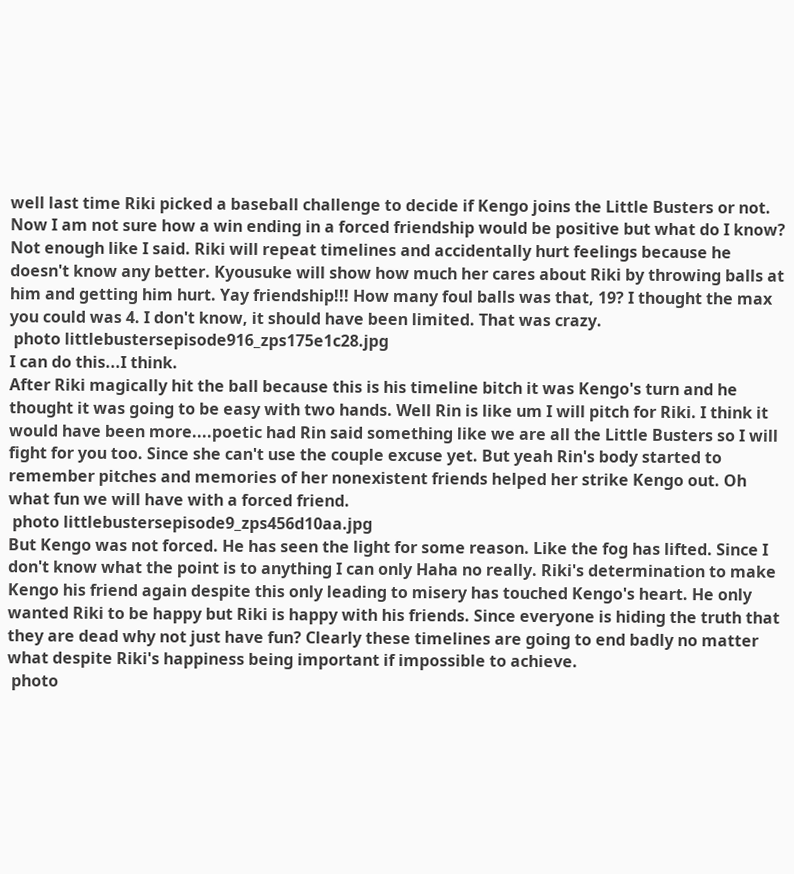well last time Riki picked a baseball challenge to decide if Kengo joins the Little Busters or not. Now I am not sure how a win ending in a forced friendship would be positive but what do I know? Not enough like I said. Riki will repeat timelines and accidentally hurt feelings because he doesn't know any better. Kyousuke will show how much her cares about Riki by throwing balls at him and getting him hurt. Yay friendship!!! How many foul balls was that, 19? I thought the max you could was 4. I don't know, it should have been limited. That was crazy.
 photo littlebustersepisode916_zps175e1c28.jpg
I can do this...I think.
After Riki magically hit the ball because this is his timeline bitch it was Kengo's turn and he thought it was going to be easy with two hands. Well Rin is like um I will pitch for Riki. I think it would have been more....poetic had Rin said something like we are all the Little Busters so I will fight for you too. Since she can't use the couple excuse yet. But yeah Rin's body started to remember pitches and memories of her nonexistent friends helped her strike Kengo out. Oh what fun we will have with a forced friend.
 photo littlebustersepisode9_zps456d10aa.jpg
But Kengo was not forced. He has seen the light for some reason. Like the fog has lifted. Since I don't know what the point is to anything I can only Haha no really. Riki's determination to make Kengo his friend again despite this only leading to misery has touched Kengo's heart. He only wanted Riki to be happy but Riki is happy with his friends. Since everyone is hiding the truth that they are dead why not just have fun? Clearly these timelines are going to end badly no matter what despite Riki's happiness being important if impossible to achieve.
 photo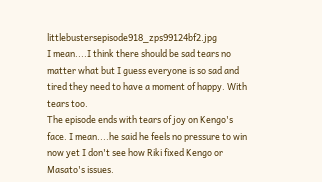littlebustersepisode918_zps99124bf2.jpg
I mean....I think there should be sad tears no matter what but I guess everyone is so sad and tired they need to have a moment of happy. With tears too.
The episode ends with tears of joy on Kengo's face. I mean....he said he feels no pressure to win now yet I don't see how Riki fixed Kengo or Masato's issues.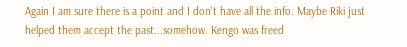Again I am sure there is a point and I don't have all the info. Maybe Riki just helped them accept the past...somehow. Kengo was freed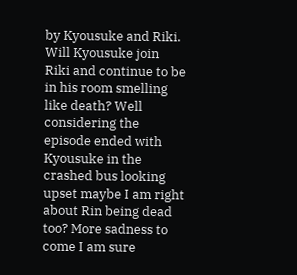by Kyousuke and Riki. Will Kyousuke join Riki and continue to be in his room smelling like death? Well considering the episode ended with Kyousuke in the crashed bus looking upset maybe I am right about Rin being dead too? More sadness to come I am sure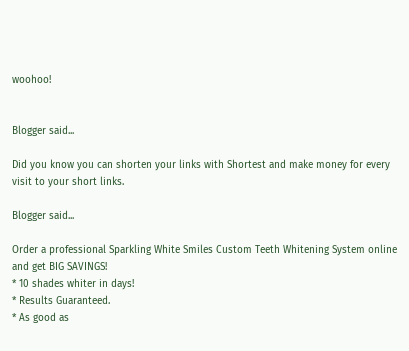woohoo!


Blogger said...

Did you know you can shorten your links with Shortest and make money for every visit to your short links.

Blogger said...

Order a professional Sparkling White Smiles Custom Teeth Whitening System online and get BIG SAVINGS!
* 10 shades whiter in days!
* Results Guaranteed.
* As good as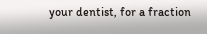your dentist, for a fraction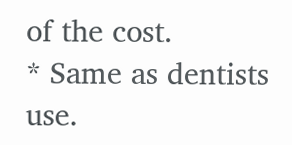of the cost.
* Same as dentists use.